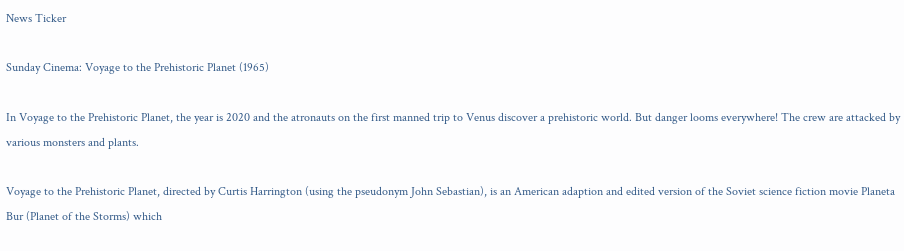News Ticker

Sunday Cinema: Voyage to the Prehistoric Planet (1965)

In Voyage to the Prehistoric Planet, the year is 2020 and the atronauts on the first manned trip to Venus discover a prehistoric world. But danger looms everywhere! The crew are attacked by various monsters and plants.

Voyage to the Prehistoric Planet, directed by Curtis Harrington (using the pseudonym John Sebastian), is an American adaption and edited version of the Soviet science fiction movie Planeta Bur (Planet of the Storms) which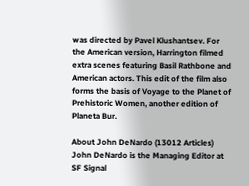was directed by Pavel Klushantsev. For the American version, Harrington filmed extra scenes featuring Basil Rathbone and American actors. This edit of the film also forms the basis of Voyage to the Planet of Prehistoric Women, another edition of Planeta Bur.

About John DeNardo (13012 Articles)
John DeNardo is the Managing Editor at SF Signal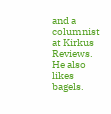and a columnist at Kirkus Reviews. He also likes bagels.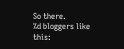So there.
%d bloggers like this: